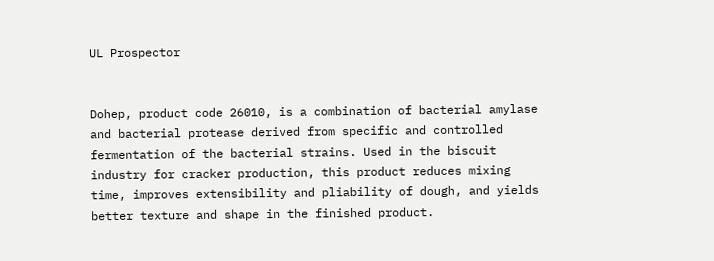UL Prospector


Dohep, product code 26010, is a combination of bacterial amylase and bacterial protease derived from specific and controlled fermentation of the bacterial strains. Used in the biscuit industry for cracker production, this product reduces mixing time, improves extensibility and pliability of dough, and yields better texture and shape in the finished product.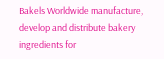Bakels Worldwide manufacture, develop and distribute bakery ingredients for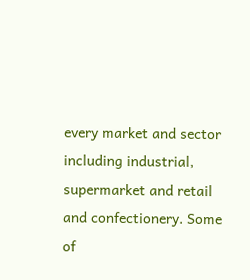every market and sector including industrial, supermarket and retail and confectionery. Some of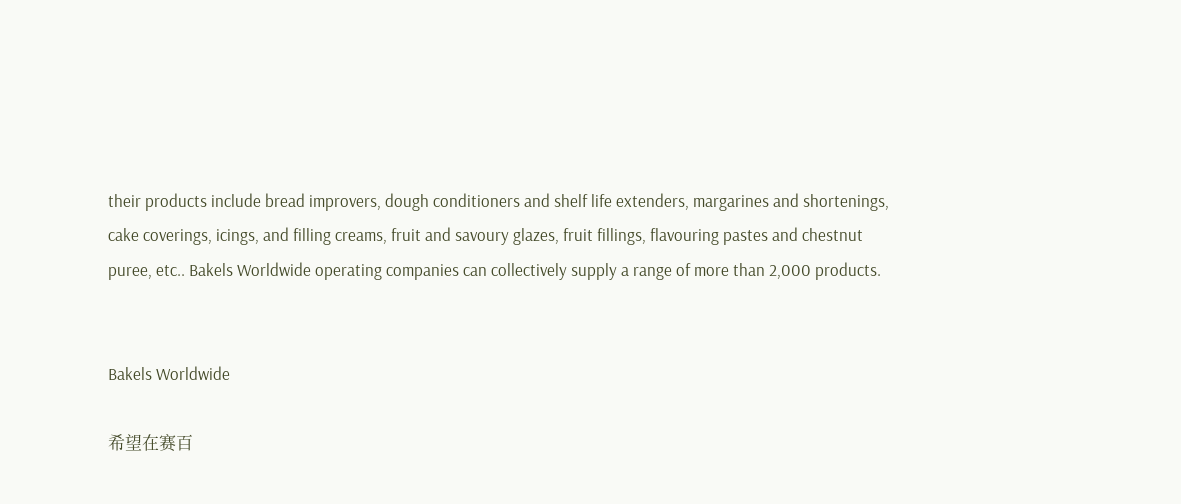their products include bread improvers, dough conditioners and shelf life extenders, margarines and shortenings, cake coverings, icings, and filling creams, fruit and savoury glazes, fruit fillings, flavouring pastes and chestnut puree, etc.. Bakels Worldwide operating companies can collectively supply a range of more than 2,000 products.


Bakels Worldwide

希望在赛百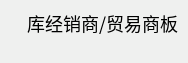库经销商/贸易商板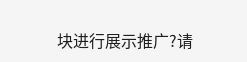块进行展示推广?请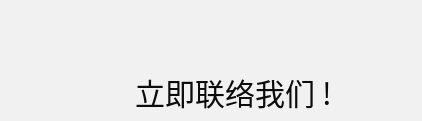立即联络我们 !